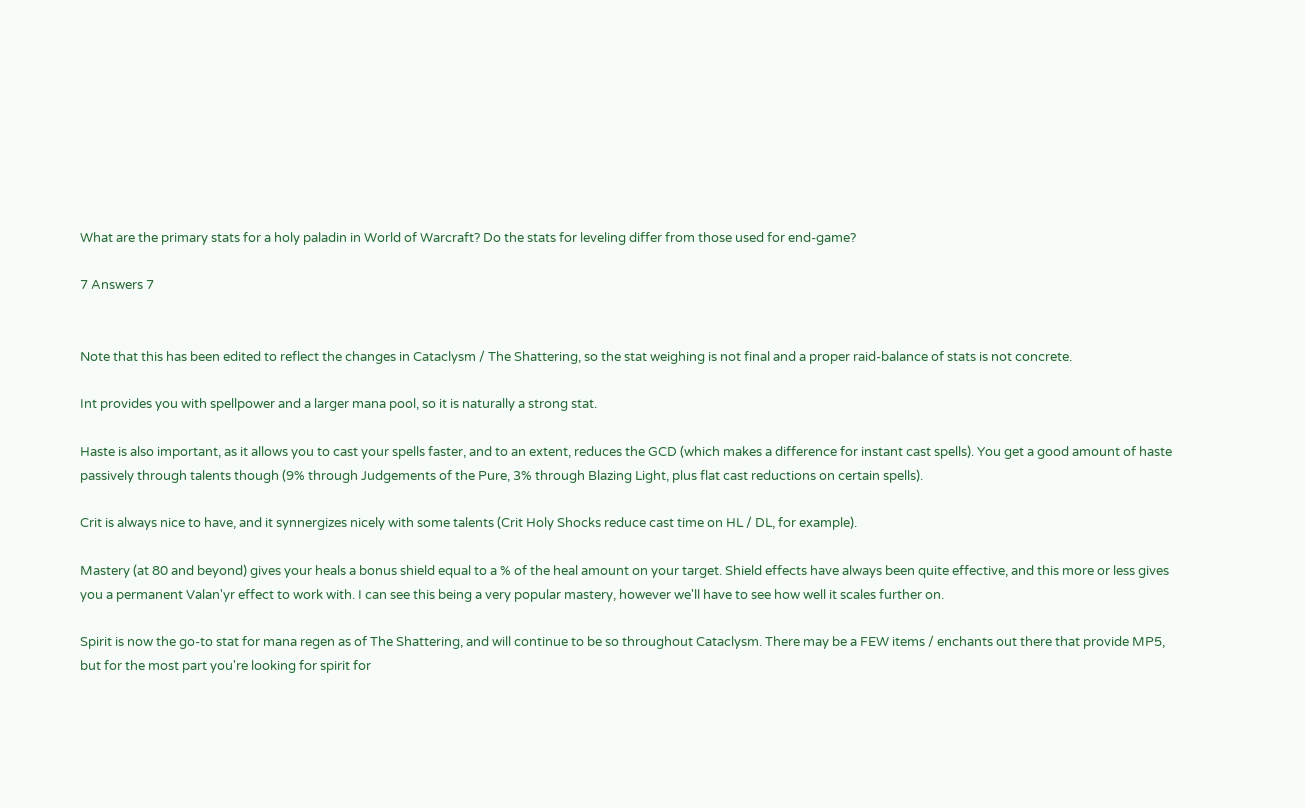What are the primary stats for a holy paladin in World of Warcraft? Do the stats for leveling differ from those used for end-game?

7 Answers 7


Note that this has been edited to reflect the changes in Cataclysm / The Shattering, so the stat weighing is not final and a proper raid-balance of stats is not concrete.

Int provides you with spellpower and a larger mana pool, so it is naturally a strong stat.

Haste is also important, as it allows you to cast your spells faster, and to an extent, reduces the GCD (which makes a difference for instant cast spells). You get a good amount of haste passively through talents though (9% through Judgements of the Pure, 3% through Blazing Light, plus flat cast reductions on certain spells).

Crit is always nice to have, and it synnergizes nicely with some talents (Crit Holy Shocks reduce cast time on HL / DL, for example).

Mastery (at 80 and beyond) gives your heals a bonus shield equal to a % of the heal amount on your target. Shield effects have always been quite effective, and this more or less gives you a permanent Valan'yr effect to work with. I can see this being a very popular mastery, however we'll have to see how well it scales further on.

Spirit is now the go-to stat for mana regen as of The Shattering, and will continue to be so throughout Cataclysm. There may be a FEW items / enchants out there that provide MP5, but for the most part you're looking for spirit for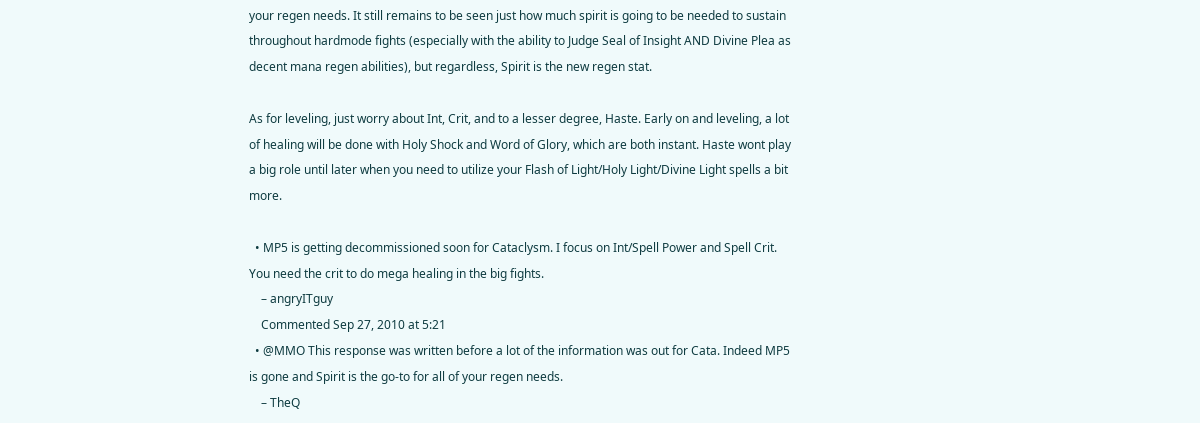your regen needs. It still remains to be seen just how much spirit is going to be needed to sustain throughout hardmode fights (especially with the ability to Judge Seal of Insight AND Divine Plea as decent mana regen abilities), but regardless, Spirit is the new regen stat.

As for leveling, just worry about Int, Crit, and to a lesser degree, Haste. Early on and leveling, a lot of healing will be done with Holy Shock and Word of Glory, which are both instant. Haste wont play a big role until later when you need to utilize your Flash of Light/Holy Light/Divine Light spells a bit more.

  • MP5 is getting decommissioned soon for Cataclysm. I focus on Int/Spell Power and Spell Crit. You need the crit to do mega healing in the big fights.
    – angryITguy
    Commented Sep 27, 2010 at 5:21
  • @MMO This response was written before a lot of the information was out for Cata. Indeed MP5 is gone and Spirit is the go-to for all of your regen needs.
    – TheQ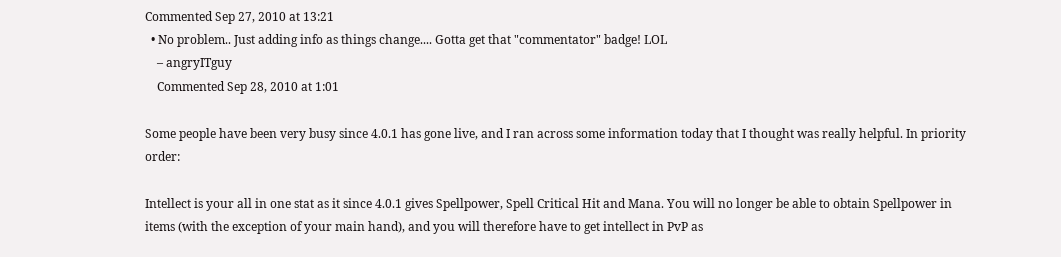Commented Sep 27, 2010 at 13:21
  • No problem.. Just adding info as things change.... Gotta get that "commentator" badge! LOL
    – angryITguy
    Commented Sep 28, 2010 at 1:01

Some people have been very busy since 4.0.1 has gone live, and I ran across some information today that I thought was really helpful. In priority order:

Intellect is your all in one stat as it since 4.0.1 gives Spellpower, Spell Critical Hit and Mana. You will no longer be able to obtain Spellpower in items (with the exception of your main hand), and you will therefore have to get intellect in PvP as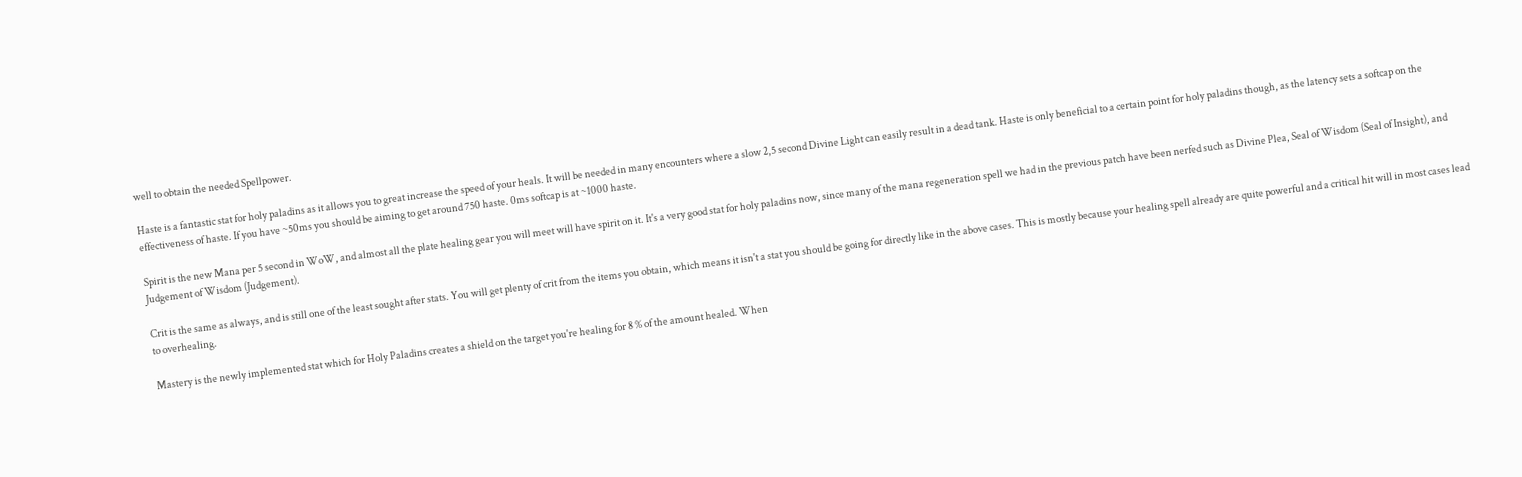well to obtain the needed Spellpower.

Haste is a fantastic stat for holy paladins as it allows you to great increase the speed of your heals. It will be needed in many encounters where a slow 2,5 second Divine Light can easily result in a dead tank. Haste is only beneficial to a certain point for holy paladins though, as the latency sets a softcap on the effectiveness of haste. If you have ~50ms you should be aiming to get around 750 haste. 0ms softcap is at ~1000 haste.

Spirit is the new Mana per 5 second in WoW, and almost all the plate healing gear you will meet will have spirit on it. It's a very good stat for holy paladins now, since many of the mana regeneration spell we had in the previous patch have been nerfed such as Divine Plea, Seal of Wisdom (Seal of Insight), and Judgement of Wisdom (Judgement).

Crit is the same as always, and is still one of the least sought after stats. You will get plenty of crit from the items you obtain, which means it isn't a stat you should be going for directly like in the above cases. This is mostly because your healing spell already are quite powerful and a critical hit will in most cases lead to overhealing.

Mastery is the newly implemented stat which for Holy Paladins creates a shield on the target you're healing for 8 % of the amount healed. When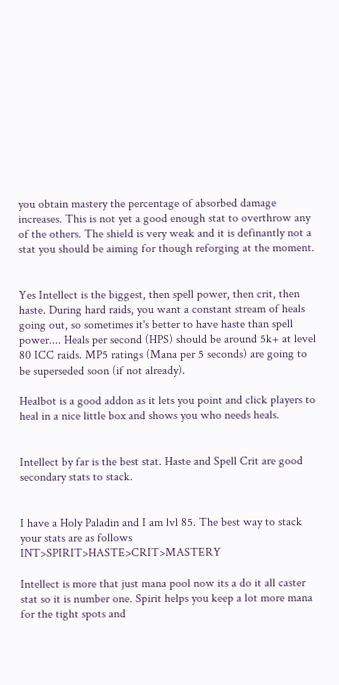you obtain mastery the percentage of absorbed damage increases. This is not yet a good enough stat to overthrow any of the others. The shield is very weak and it is definantly not a stat you should be aiming for though reforging at the moment.


Yes Intellect is the biggest, then spell power, then crit, then haste. During hard raids, you want a constant stream of heals going out, so sometimes it's better to have haste than spell power.... Heals per second (HPS) should be around 5k+ at level 80 ICC raids. MP5 ratings (Mana per 5 seconds) are going to be superseded soon (if not already).

Healbot is a good addon as it lets you point and click players to heal in a nice little box and shows you who needs heals.


Intellect by far is the best stat. Haste and Spell Crit are good secondary stats to stack.


I have a Holy Paladin and I am lvl 85. The best way to stack your stats are as follows INT>SPIRIT>HASTE>CRIT>MASTERY

Intellect is more that just mana pool now its a do it all caster stat so it is number one. Spirit helps you keep a lot more mana for the tight spots and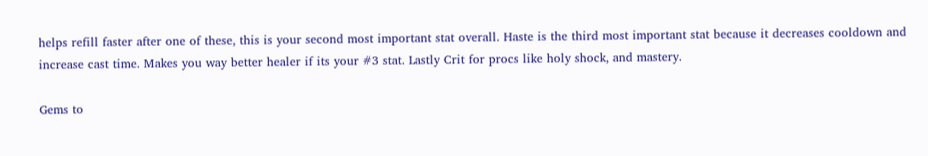helps refill faster after one of these, this is your second most important stat overall. Haste is the third most important stat because it decreases cooldown and increase cast time. Makes you way better healer if its your #3 stat. Lastly Crit for procs like holy shock, and mastery.

Gems to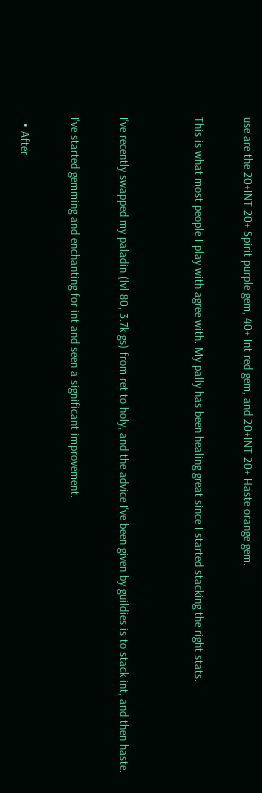use are the 20+INT 20+ Spirit purple gem, 40+ Int red gem, and 20+INT 20+ Haste orange gem.

This is what most people I play with agree with. My pally has been healing great since I started stacking the right stats.


I've recently swapped my paladin (lvl 80, 3.7k gs) from ret to holy, and the advice I've been given by guildies is to stack int, and then haste.

I've started gemming and enchanting for int and seen a significant improvement.

  • After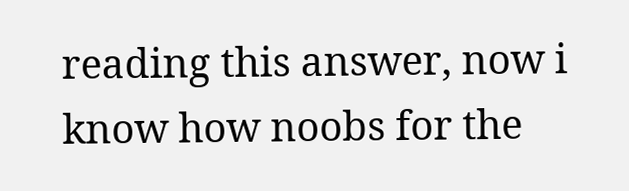reading this answer, now i know how noobs for the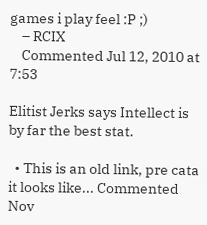games i play feel :P ;)
    – RCIX
    Commented Jul 12, 2010 at 7:53

Elitist Jerks says Intellect is by far the best stat.

  • This is an old link, pre cata it looks like... Commented Nov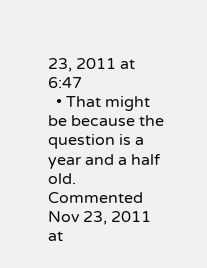23, 2011 at 6:47
  • That might be because the question is a year and a half old. Commented Nov 23, 2011 at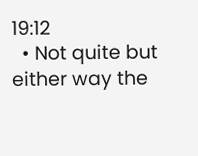19:12
  • Not quite but either way the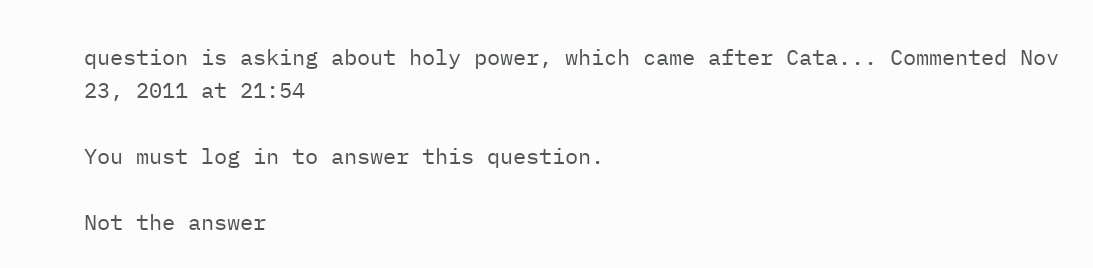question is asking about holy power, which came after Cata... Commented Nov 23, 2011 at 21:54

You must log in to answer this question.

Not the answer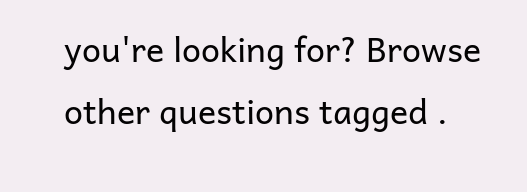you're looking for? Browse other questions tagged .